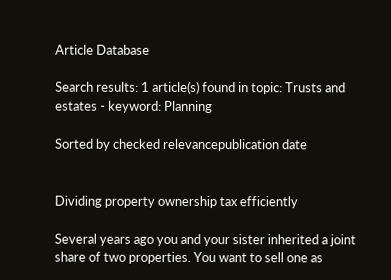Article Database

Search results: 1 article(s) found in topic: Trusts and estates - keyword: Planning

Sorted by checked relevancepublication date


Dividing property ownership tax efficiently

Several years ago you and your sister inherited a joint share of two properties. You want to sell one as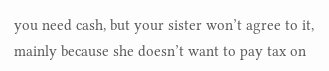you need cash, but your sister won’t agree to it, mainly because she doesn’t want to pay tax on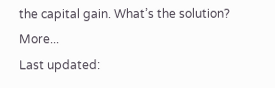the capital gain. What’s the solution? More...
Last updated: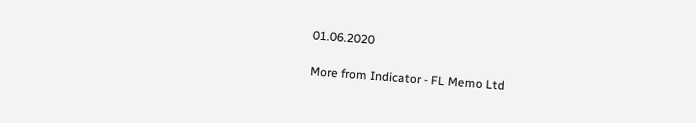01.06.2020

More from Indicator - FL Memo Ltd